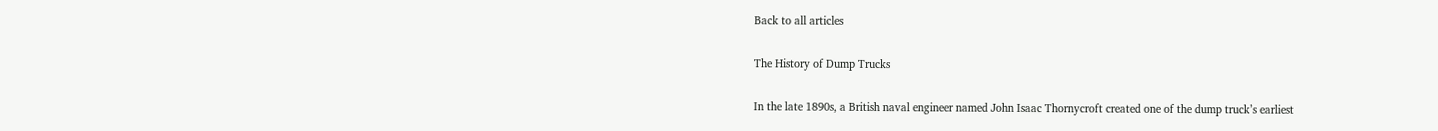Back to all articles

The History of Dump Trucks

In the late 1890s, a British naval engineer named John Isaac Thornycroft created one of the dump truck’s earliest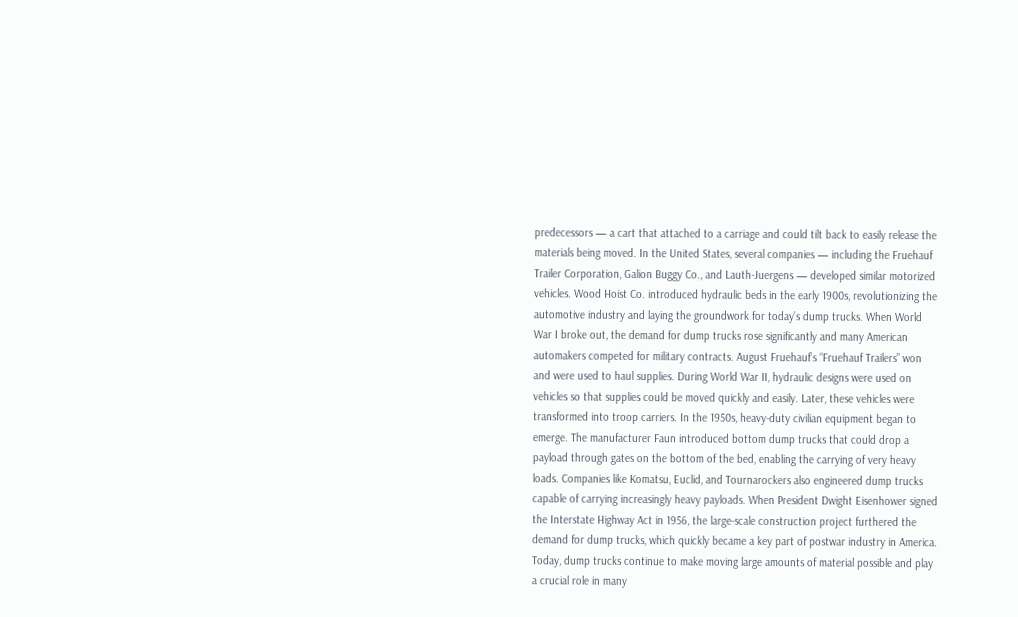predecessors — a cart that attached to a carriage and could tilt back to easily release the materials being moved. In the United States, several companies — including the Fruehauf Trailer Corporation, Galion Buggy Co., and Lauth-Juergens — developed similar motorized vehicles. Wood Hoist Co. introduced hydraulic beds in the early 1900s, revolutionizing the automotive industry and laying the groundwork for today’s dump trucks. When World War I broke out, the demand for dump trucks rose significantly and many American automakers competed for military contracts. August Fruehauf’s “Fruehauf Trailers” won and were used to haul supplies. During World War II, hydraulic designs were used on vehicles so that supplies could be moved quickly and easily. Later, these vehicles were transformed into troop carriers. In the 1950s, heavy-duty civilian equipment began to emerge. The manufacturer Faun introduced bottom dump trucks that could drop a payload through gates on the bottom of the bed, enabling the carrying of very heavy loads. Companies like Komatsu, Euclid, and Tournarockers also engineered dump trucks capable of carrying increasingly heavy payloads. When President Dwight Eisenhower signed the Interstate Highway Act in 1956, the large-scale construction project furthered the demand for dump trucks, which quickly became a key part of postwar industry in America. Today, dump trucks continue to make moving large amounts of material possible and play a crucial role in many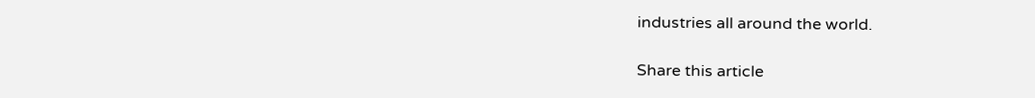industries all around the world.

Share this article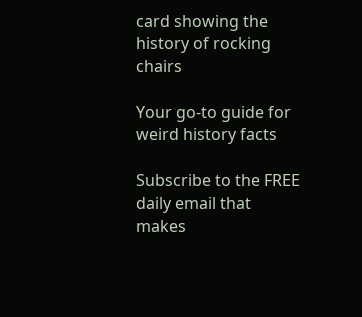card showing the history of rocking chairs

Your go-to guide for weird history facts

Subscribe to the FREE daily email that makes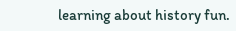learning about history fun.